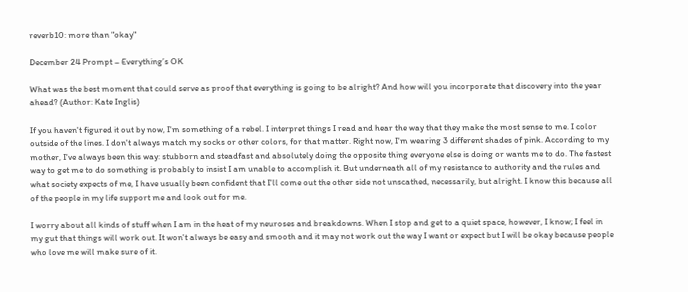reverb10: more than "okay"

December 24 Prompt – Everything’s OK

What was the best moment that could serve as proof that everything is going to be alright? And how will you incorporate that discovery into the year ahead? (Author: Kate Inglis)

If you haven't figured it out by now, I'm something of a rebel. I interpret things I read and hear the way that they make the most sense to me. I color outside of the lines. I don't always match my socks or other colors, for that matter. Right now, I'm wearing 3 different shades of pink. According to my mother, I've always been this way: stubborn and steadfast and absolutely doing the opposite thing everyone else is doing or wants me to do. The fastest way to get me to do something is probably to insist I am unable to accomplish it. But underneath all of my resistance to authority and the rules and what society expects of me, I have usually been confident that I'll come out the other side not unscathed, necessarily, but alright. I know this because all of the people in my life support me and look out for me.

I worry about all kinds of stuff when I am in the heat of my neuroses and breakdowns. When I stop and get to a quiet space, however, I know; I feel in my gut that things will work out. It won't always be easy and smooth and it may not work out the way I want or expect but I will be okay because people who love me will make sure of it.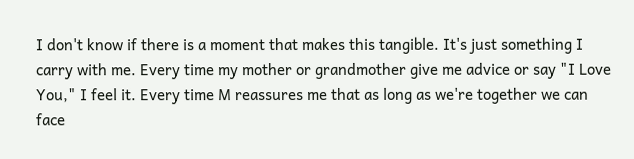I don't know if there is a moment that makes this tangible. It's just something I carry with me. Every time my mother or grandmother give me advice or say "I Love You," I feel it. Every time M reassures me that as long as we're together we can face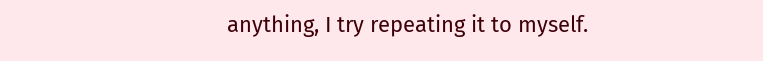anything, I try repeating it to myself.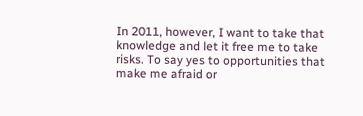In 2011, however, I want to take that knowledge and let it free me to take risks. To say yes to opportunities that make me afraid or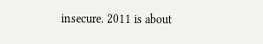insecure. 2011 is about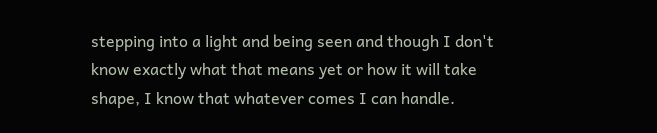stepping into a light and being seen and though I don't know exactly what that means yet or how it will take shape, I know that whatever comes I can handle.